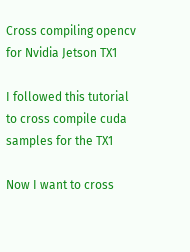Cross compiling opencv for Nvidia Jetson TX1

I followed this tutorial to cross compile cuda samples for the TX1

Now I want to cross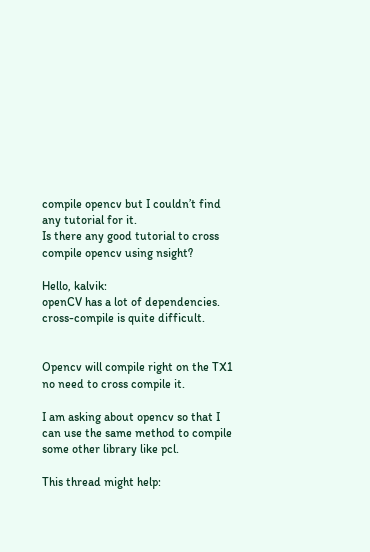compile opencv but I couldn’t find any tutorial for it.
Is there any good tutorial to cross compile opencv using nsight?

Hello, kalvik:
openCV has a lot of dependencies. cross-compile is quite difficult.


Opencv will compile right on the TX1 no need to cross compile it.

I am asking about opencv so that I can use the same method to compile some other library like pcl.

This thread might help: